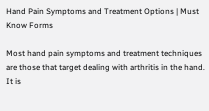Hand Pain Symptoms and Treatment Options | Must Know Forms

Most hand pain symptoms and treatment techniques are those that target dealing with arthritis in the hand. It is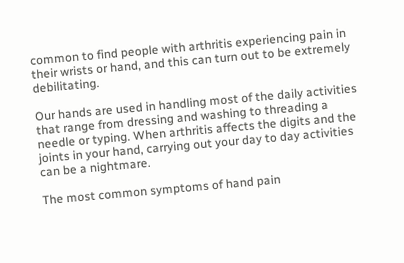common to find people with arthritis experiencing pain in their wrists or hand, and this can turn out to be extremely debilitating.

Our hands are used in handling most of the daily activities that range from dressing and washing to threading a needle or typing. When arthritis affects the digits and the joints in your hand, carrying out your day to day activities can be a nightmare.

The most common symptoms of hand pain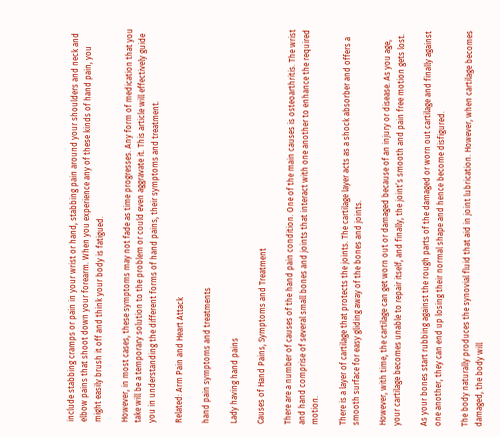include stabbing cramps or pain in your wrist or hand, stabbing pain around your shoulders and neck and elbow pains that shoot down your forearm. When you experience any of these kinds of hand pain, you might easily brush it off and think your body is fatigued.

However, in most cases, these symptoms may not fade as time progresses. Any form of medication that you take will be a temporary solution to the problem or could even aggravate it. This article will effectively guide you in understanding the different forms of hand pains, their symptoms and treatment.

Related: Arm Pain and Heart Attack

hand pain symptoms and treatments

Lady having hand pains

Causes of Hand Pains, Symptoms and Treatment

There are a number of causes of the hand pain condition. One of the main causes is osteoarthritis. The wrist and hand comprise of several small bones and joints that interact with one another to enhance the required motion.

There is a layer of cartilage that protects the joints. The cartilage layer acts as a shock absorber and offers a smooth surface for easy gliding away of the bones and joints.

However, with time, the cartilage can get worn out or damaged because of an injury or disease. As you age, your cartilage becomes unable to repair itself, and finally, the joint’s smooth and pain free motion gets lost.

As your bones start rubbing against the rough parts of the damaged or worn out cartilage and finally against one another, they can end up losing their normal shape and hence become disfigured.

The body naturally produces the synovial fluid that aid in joint lubrication. However, when cartilage becomes damaged, the body will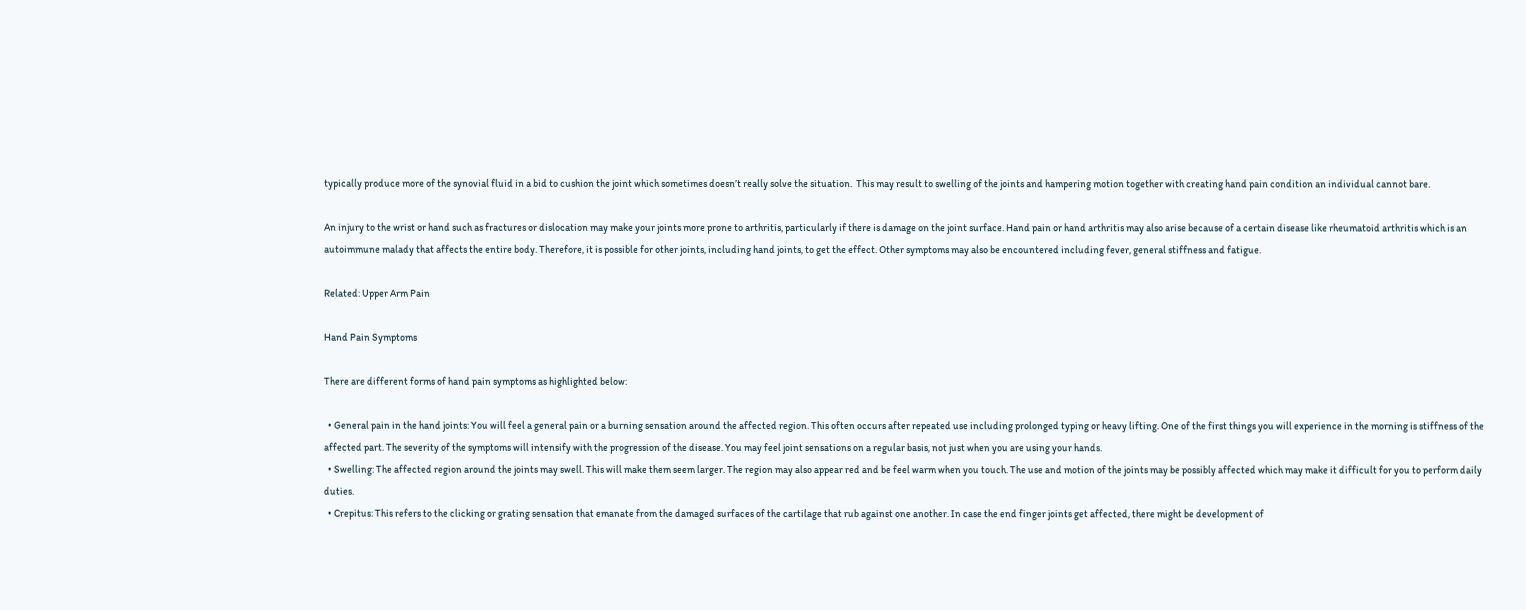typically produce more of the synovial fluid in a bid to cushion the joint which sometimes doesn’t really solve the situation.  This may result to swelling of the joints and hampering motion together with creating hand pain condition an individual cannot bare.

An injury to the wrist or hand such as fractures or dislocation may make your joints more prone to arthritis, particularly if there is damage on the joint surface. Hand pain or hand arthritis may also arise because of a certain disease like rheumatoid arthritis which is an autoimmune malady that affects the entire body. Therefore, it is possible for other joints, including hand joints, to get the effect. Other symptoms may also be encountered including fever, general stiffness and fatigue.

Related: Upper Arm Pain

Hand Pain Symptoms

There are different forms of hand pain symptoms as highlighted below:

  • General pain in the hand joints: You will feel a general pain or a burning sensation around the affected region. This often occurs after repeated use including prolonged typing or heavy lifting. One of the first things you will experience in the morning is stiffness of the affected part. The severity of the symptoms will intensify with the progression of the disease. You may feel joint sensations on a regular basis, not just when you are using your hands.
  • Swelling: The affected region around the joints may swell. This will make them seem larger. The region may also appear red and be feel warm when you touch. The use and motion of the joints may be possibly affected which may make it difficult for you to perform daily duties.
  • Crepitus: This refers to the clicking or grating sensation that emanate from the damaged surfaces of the cartilage that rub against one another. In case the end finger joints get affected, there might be development of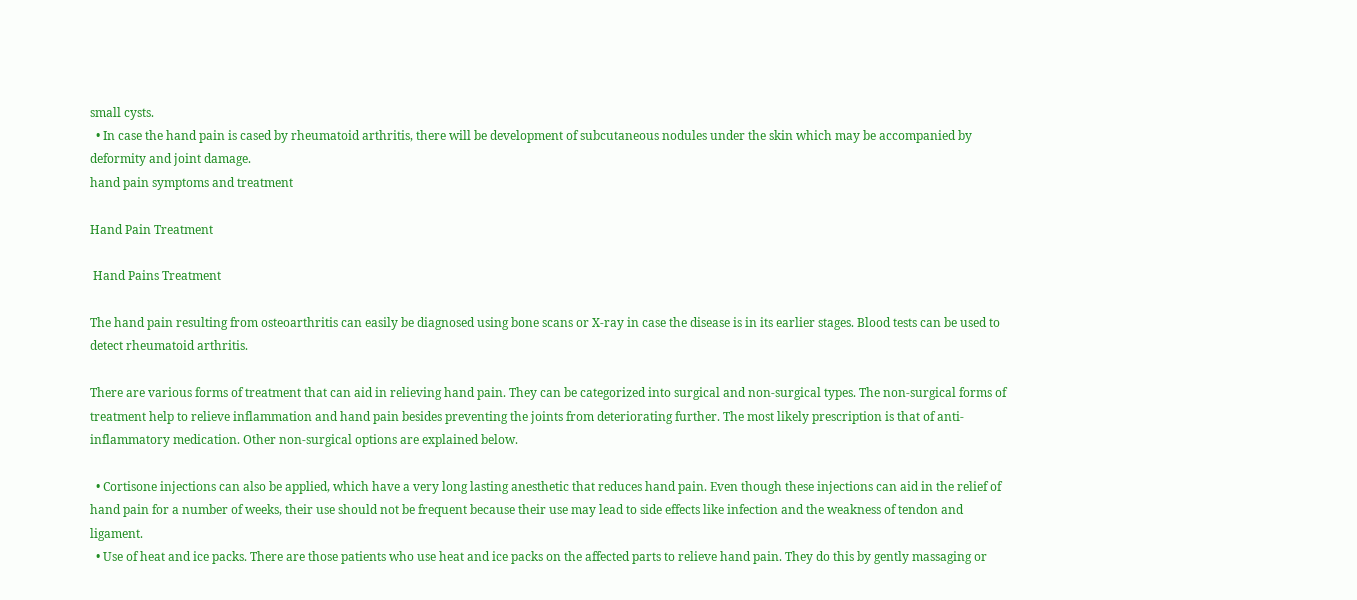small cysts.
  • In case the hand pain is cased by rheumatoid arthritis, there will be development of subcutaneous nodules under the skin which may be accompanied by deformity and joint damage.
hand pain symptoms and treatment

Hand Pain Treatment

 Hand Pains Treatment

The hand pain resulting from osteoarthritis can easily be diagnosed using bone scans or X-ray in case the disease is in its earlier stages. Blood tests can be used to detect rheumatoid arthritis.

There are various forms of treatment that can aid in relieving hand pain. They can be categorized into surgical and non-surgical types. The non-surgical forms of treatment help to relieve inflammation and hand pain besides preventing the joints from deteriorating further. The most likely prescription is that of anti-inflammatory medication. Other non-surgical options are explained below.

  • Cortisone injections can also be applied, which have a very long lasting anesthetic that reduces hand pain. Even though these injections can aid in the relief of hand pain for a number of weeks, their use should not be frequent because their use may lead to side effects like infection and the weakness of tendon and ligament.
  • Use of heat and ice packs. There are those patients who use heat and ice packs on the affected parts to relieve hand pain. They do this by gently massaging or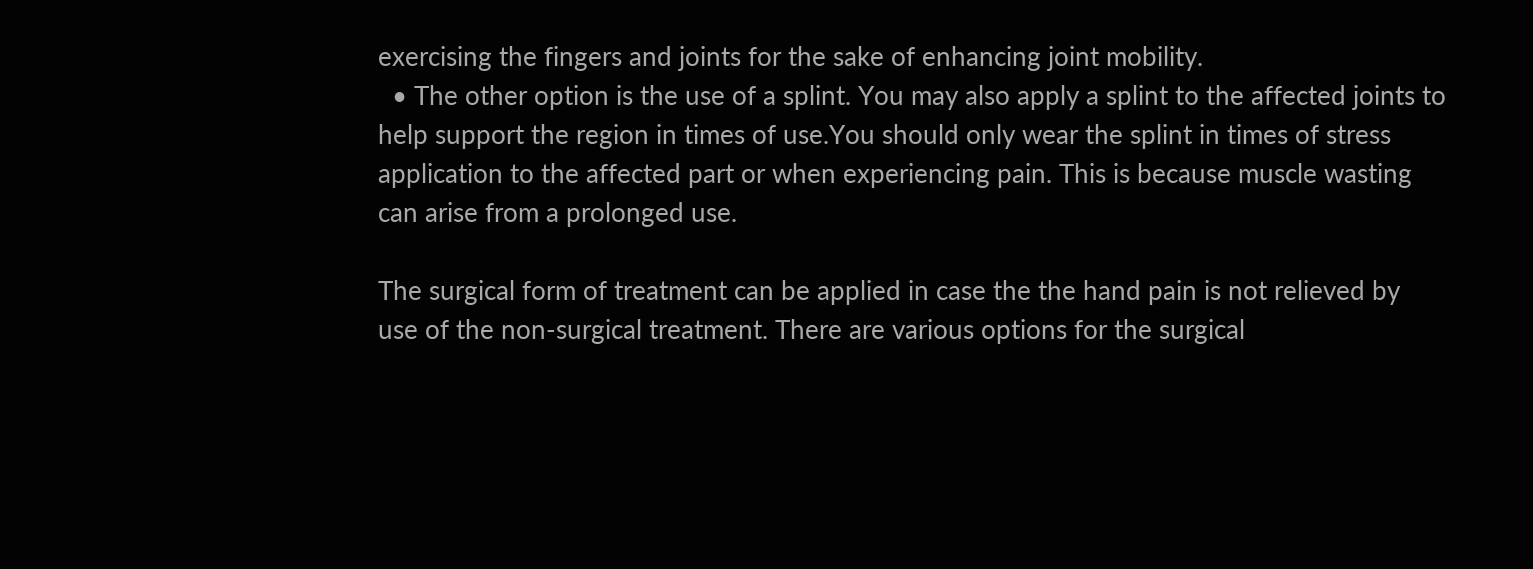exercising the fingers and joints for the sake of enhancing joint mobility.
  • The other option is the use of a splint. You may also apply a splint to the affected joints to help support the region in times of use.You should only wear the splint in times of stress application to the affected part or when experiencing pain. This is because muscle wasting can arise from a prolonged use.

The surgical form of treatment can be applied in case the the hand pain is not relieved by use of the non-surgical treatment. There are various options for the surgical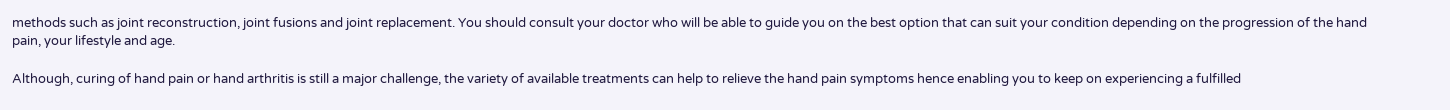methods such as joint reconstruction, joint fusions and joint replacement. You should consult your doctor who will be able to guide you on the best option that can suit your condition depending on the progression of the hand pain, your lifestyle and age.

Although, curing of hand pain or hand arthritis is still a major challenge, the variety of available treatments can help to relieve the hand pain symptoms hence enabling you to keep on experiencing a fulfilled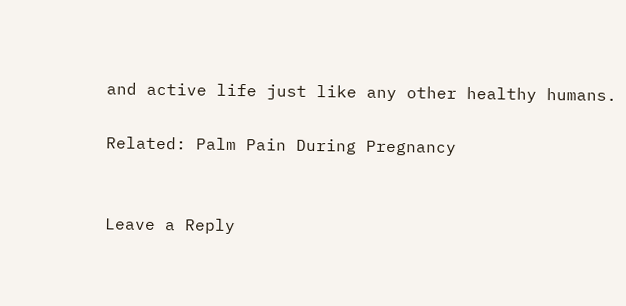and active life just like any other healthy humans.

Related: Palm Pain During Pregnancy


Leave a Reply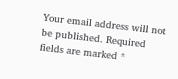Your email address will not be published. Required fields are marked *